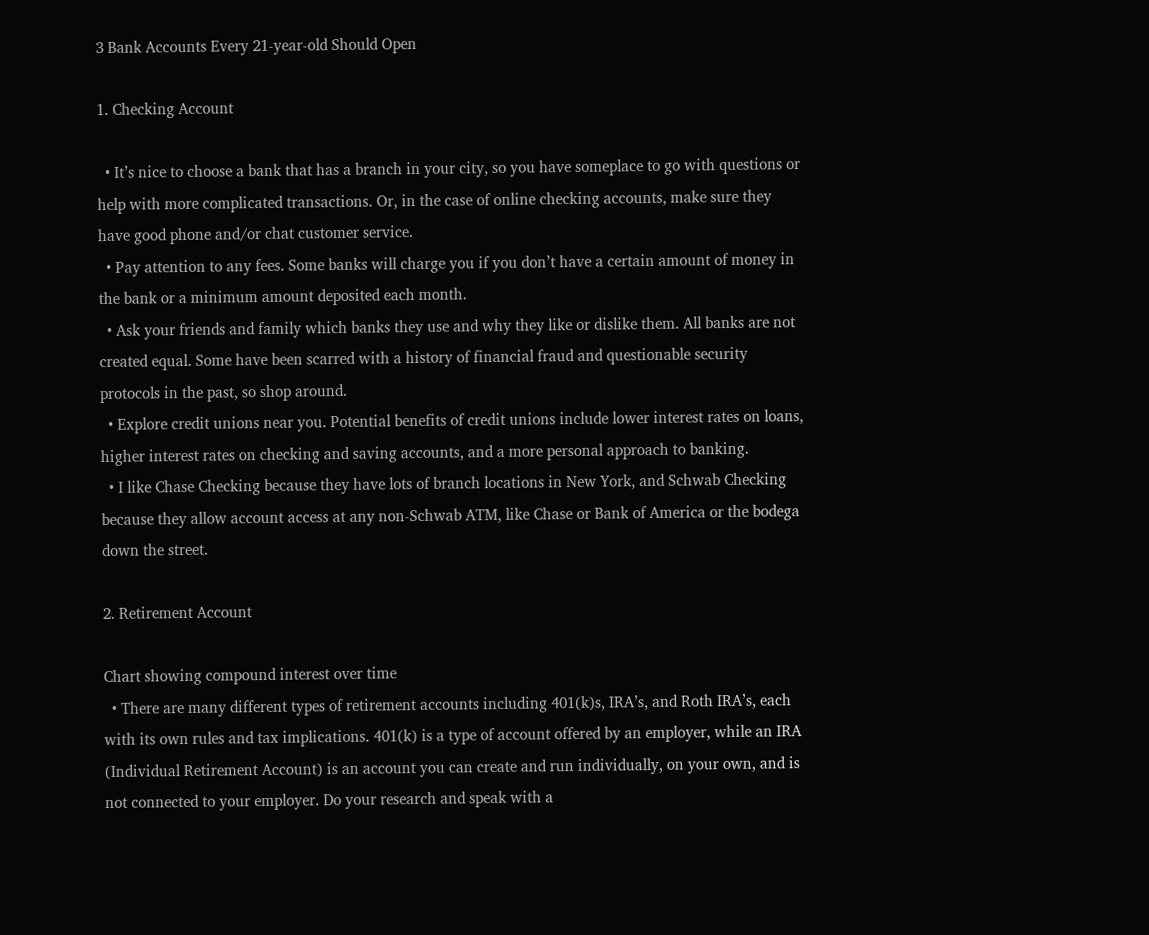3 Bank Accounts Every 21-year-old Should Open

1. Checking Account

  • It’s nice to choose a bank that has a branch in your city, so you have someplace to go with questions or help with more complicated transactions. Or, in the case of online checking accounts, make sure they have good phone and/or chat customer service.
  • Pay attention to any fees. Some banks will charge you if you don’t have a certain amount of money in the bank or a minimum amount deposited each month.
  • Ask your friends and family which banks they use and why they like or dislike them. All banks are not created equal. Some have been scarred with a history of financial fraud and questionable security protocols in the past, so shop around.
  • Explore credit unions near you. Potential benefits of credit unions include lower interest rates on loans, higher interest rates on checking and saving accounts, and a more personal approach to banking.
  • I like Chase Checking because they have lots of branch locations in New York, and Schwab Checking because they allow account access at any non-Schwab ATM, like Chase or Bank of America or the bodega down the street.

2. Retirement Account

Chart showing compound interest over time
  • There are many different types of retirement accounts including 401(k)s, IRA’s, and Roth IRA’s, each with its own rules and tax implications. 401(k) is a type of account offered by an employer, while an IRA (Individual Retirement Account) is an account you can create and run individually, on your own, and is not connected to your employer. Do your research and speak with a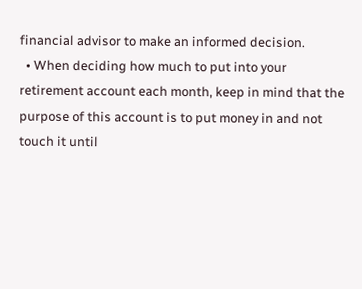financial advisor to make an informed decision.
  • When deciding how much to put into your retirement account each month, keep in mind that the purpose of this account is to put money in and not touch it until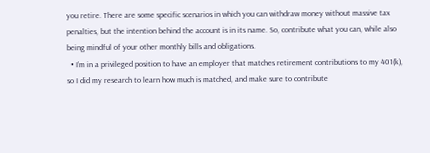you retire. There are some specific scenarios in which you can withdraw money without massive tax penalties, but the intention behind the account is in its name. So, contribute what you can, while also being mindful of your other monthly bills and obligations.
  • I’m in a privileged position to have an employer that matches retirement contributions to my 401(k), so I did my research to learn how much is matched, and make sure to contribute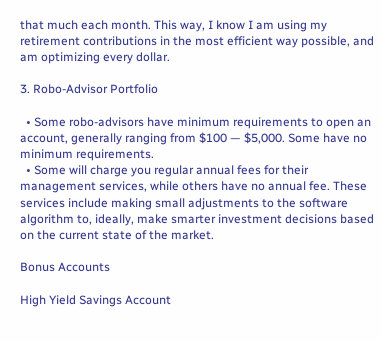that much each month. This way, I know I am using my retirement contributions in the most efficient way possible, and am optimizing every dollar.

3. Robo-Advisor Portfolio

  • Some robo-advisors have minimum requirements to open an account, generally ranging from $100 — $5,000. Some have no minimum requirements.
  • Some will charge you regular annual fees for their management services, while others have no annual fee. These services include making small adjustments to the software algorithm to, ideally, make smarter investment decisions based on the current state of the market.

Bonus Accounts

High Yield Savings Account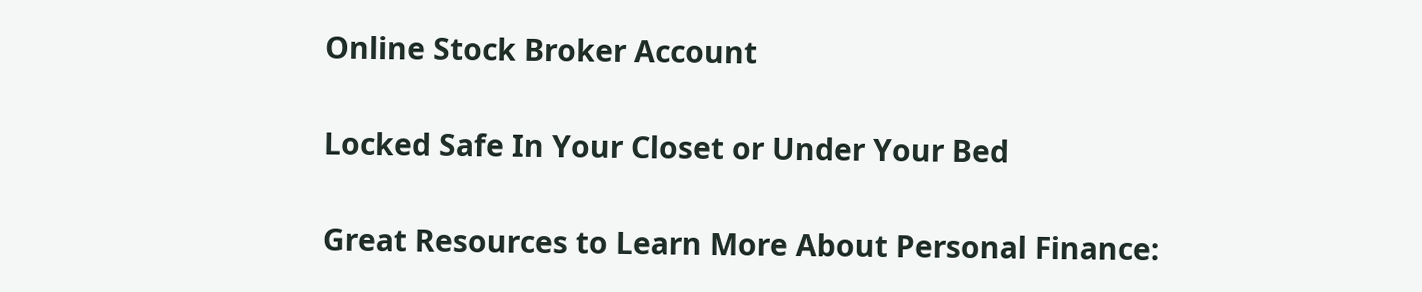Online Stock Broker Account

Locked Safe In Your Closet or Under Your Bed

Great Resources to Learn More About Personal Finance: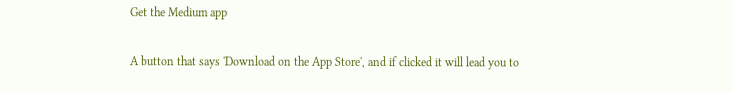Get the Medium app

A button that says 'Download on the App Store', and if clicked it will lead you to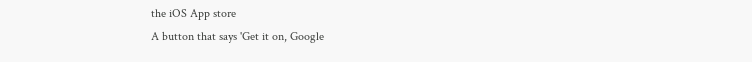the iOS App store
A button that says 'Get it on, Google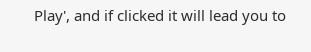Play', and if clicked it will lead you to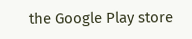the Google Play store